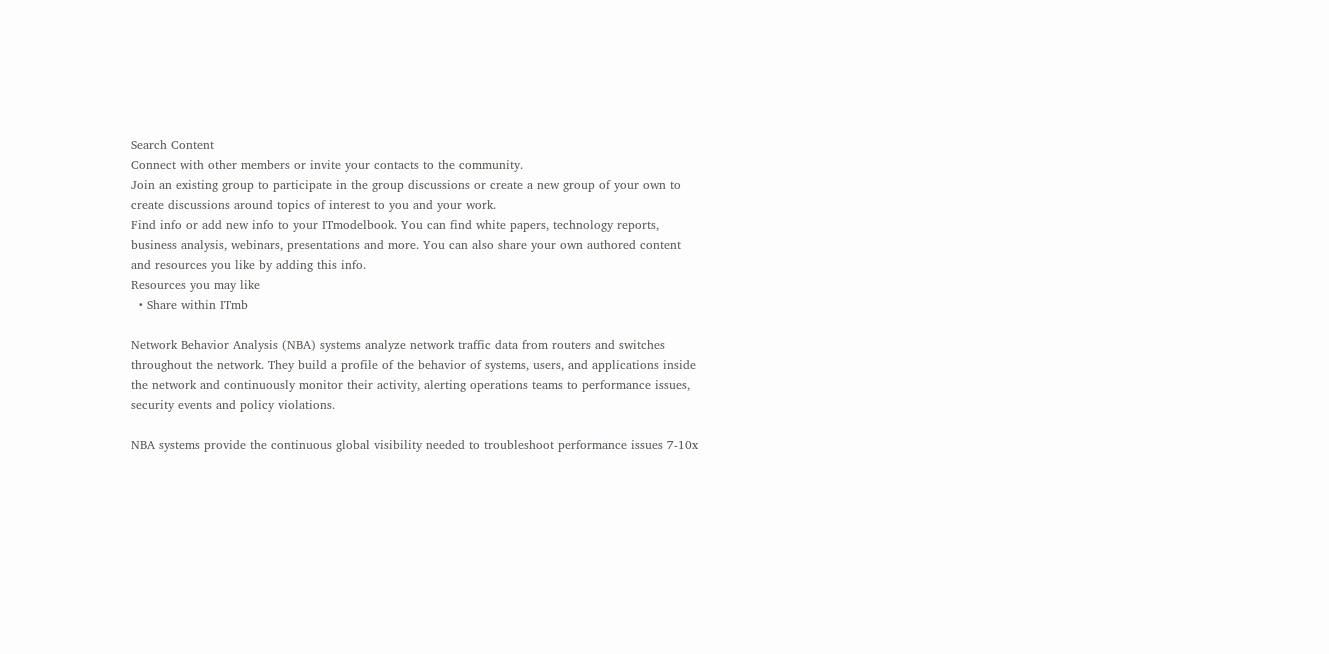Search Content
Connect with other members or invite your contacts to the community.
Join an existing group to participate in the group discussions or create a new group of your own to create discussions around topics of interest to you and your work.
Find info or add new info to your ITmodelbook. You can find white papers, technology reports, business analysis, webinars, presentations and more. You can also share your own authored content and resources you like by adding this info.
Resources you may like
  • Share within ITmb

Network Behavior Analysis (NBA) systems analyze network traffic data from routers and switches throughout the network. They build a profile of the behavior of systems, users, and applications inside the network and continuously monitor their activity, alerting operations teams to performance issues, security events and policy violations.

NBA systems provide the continuous global visibility needed to troubleshoot performance issues 7-10x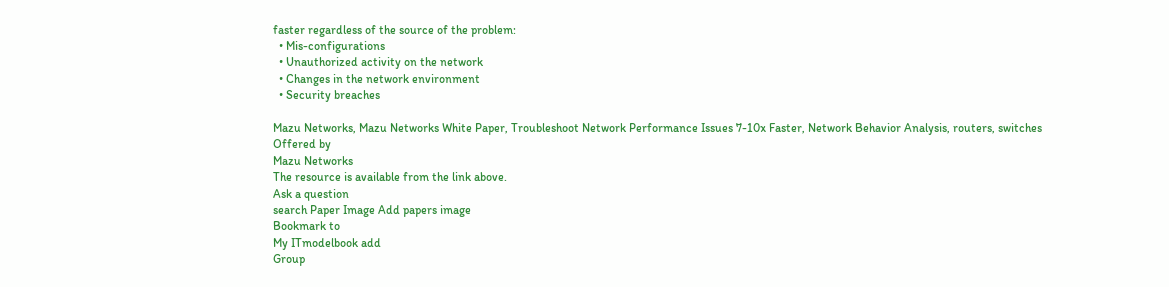faster regardless of the source of the problem:
  • Mis-configurations
  • Unauthorized activity on the network
  • Changes in the network environment
  • Security breaches

Mazu Networks, Mazu Networks White Paper, Troubleshoot Network Performance Issues 7-10x Faster, Network Behavior Analysis, routers, switches
Offered by
Mazu Networks
The resource is available from the link above.
Ask a question
search Paper Image Add papers image
Bookmark to
My ITmodelbook add
Group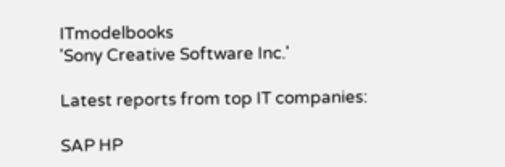ITmodelbooks
'Sony Creative Software Inc.'

Latest reports from top IT companies:

SAP HP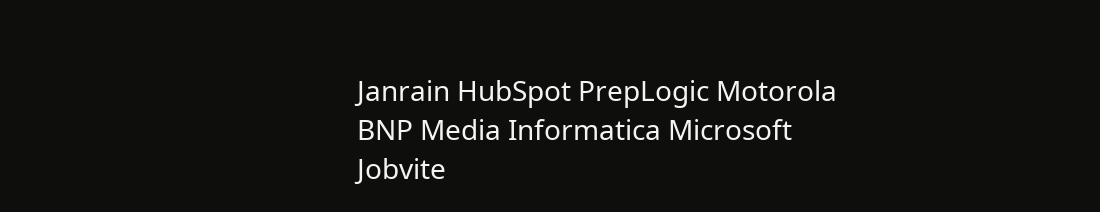Janrain HubSpot PrepLogic Motorola BNP Media Informatica Microsoft Jobvite